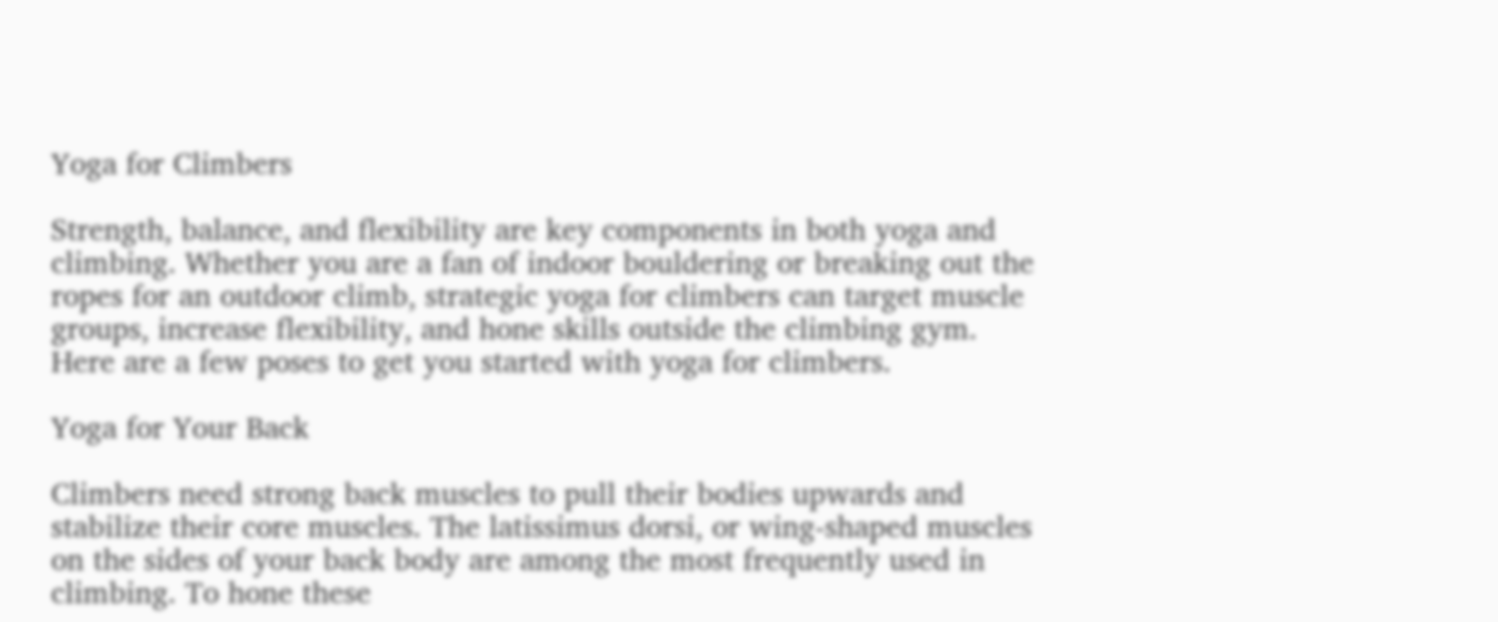Yoga for Climbers

Strength, balance, and flexibility are key components in both yoga and climbing. Whether you are a fan of indoor bouldering or breaking out the ropes for an outdoor climb, strategic yoga for climbers can target muscle groups, increase flexibility, and hone skills outside the climbing gym. Here are a few poses to get you started with yoga for climbers.

Yoga for Your Back

Climbers need strong back muscles to pull their bodies upwards and stabilize their core muscles. The latissimus dorsi, or wing-shaped muscles on the sides of your back body are among the most frequently used in climbing. To hone these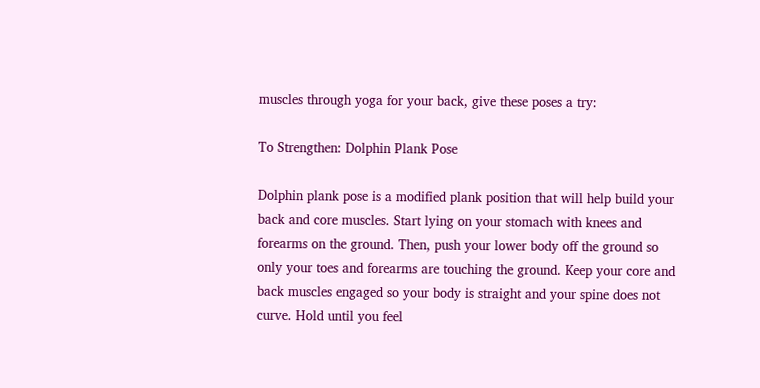muscles through yoga for your back, give these poses a try:

To Strengthen: Dolphin Plank Pose

Dolphin plank pose is a modified plank position that will help build your back and core muscles. Start lying on your stomach with knees and forearms on the ground. Then, push your lower body off the ground so only your toes and forearms are touching the ground. Keep your core and back muscles engaged so your body is straight and your spine does not curve. Hold until you feel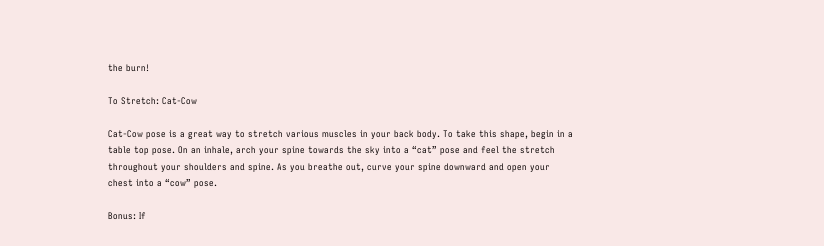the burn!

To Stretch: Cat-Cow

Cat-Cow pose is a great way to stretch various muscles in your back body. To take this shape, begin in a table top pose. On an inhale, arch your spine towards the sky into a “cat” pose and feel the stretch throughout your shoulders and spine. As you breathe out, curve your spine downward and open your chest into a “cow” pose.

Bonus: If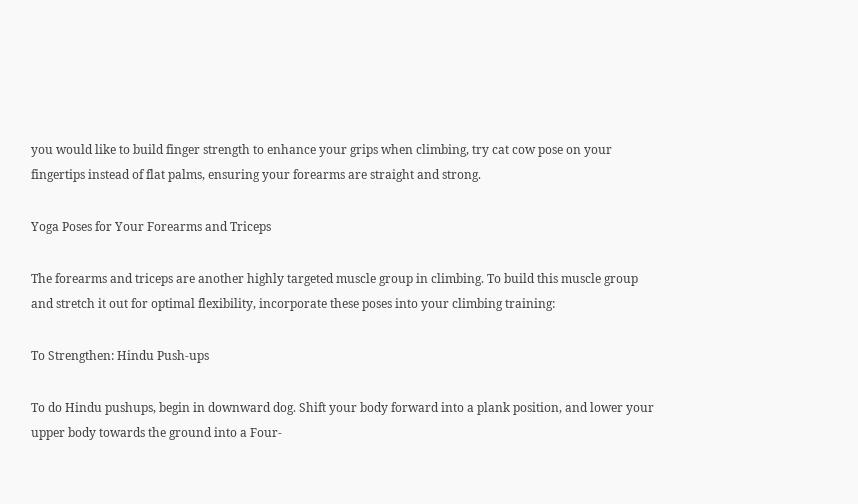you would like to build finger strength to enhance your grips when climbing, try cat cow pose on your fingertips instead of flat palms, ensuring your forearms are straight and strong.

Yoga Poses for Your Forearms and Triceps

The forearms and triceps are another highly targeted muscle group in climbing. To build this muscle group and stretch it out for optimal flexibility, incorporate these poses into your climbing training:

To Strengthen: Hindu Push-ups

To do Hindu pushups, begin in downward dog. Shift your body forward into a plank position, and lower your upper body towards the ground into a Four-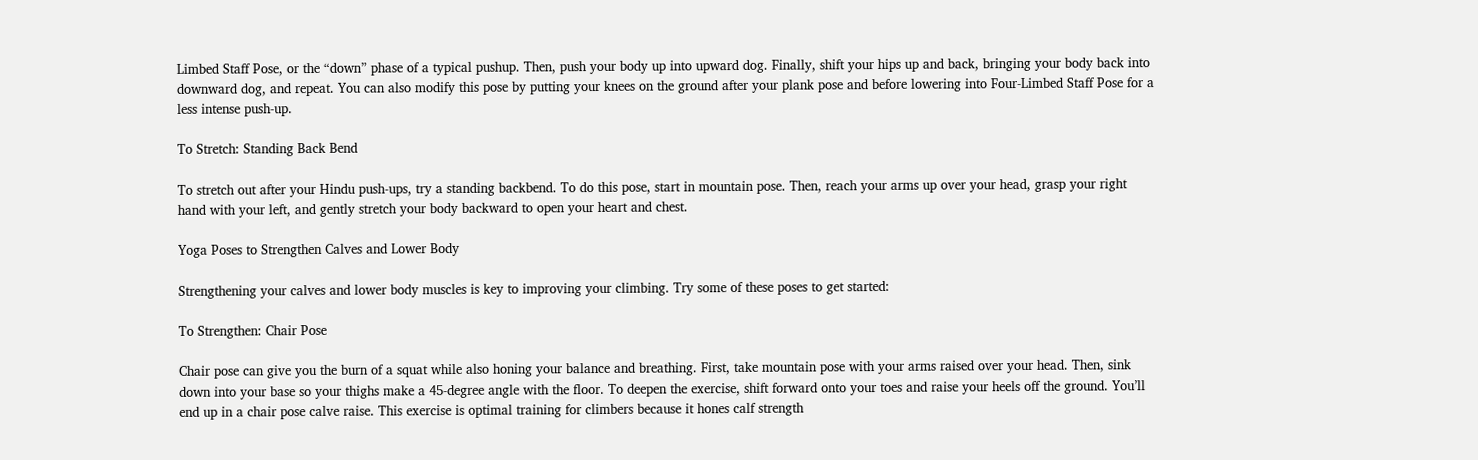Limbed Staff Pose, or the “down” phase of a typical pushup. Then, push your body up into upward dog. Finally, shift your hips up and back, bringing your body back into downward dog, and repeat. You can also modify this pose by putting your knees on the ground after your plank pose and before lowering into Four-Limbed Staff Pose for a less intense push-up.

To Stretch: Standing Back Bend

To stretch out after your Hindu push-ups, try a standing backbend. To do this pose, start in mountain pose. Then, reach your arms up over your head, grasp your right hand with your left, and gently stretch your body backward to open your heart and chest.

Yoga Poses to Strengthen Calves and Lower Body

Strengthening your calves and lower body muscles is key to improving your climbing. Try some of these poses to get started:

To Strengthen: Chair Pose

Chair pose can give you the burn of a squat while also honing your balance and breathing. First, take mountain pose with your arms raised over your head. Then, sink down into your base so your thighs make a 45-degree angle with the floor. To deepen the exercise, shift forward onto your toes and raise your heels off the ground. You’ll end up in a chair pose calve raise. This exercise is optimal training for climbers because it hones calf strength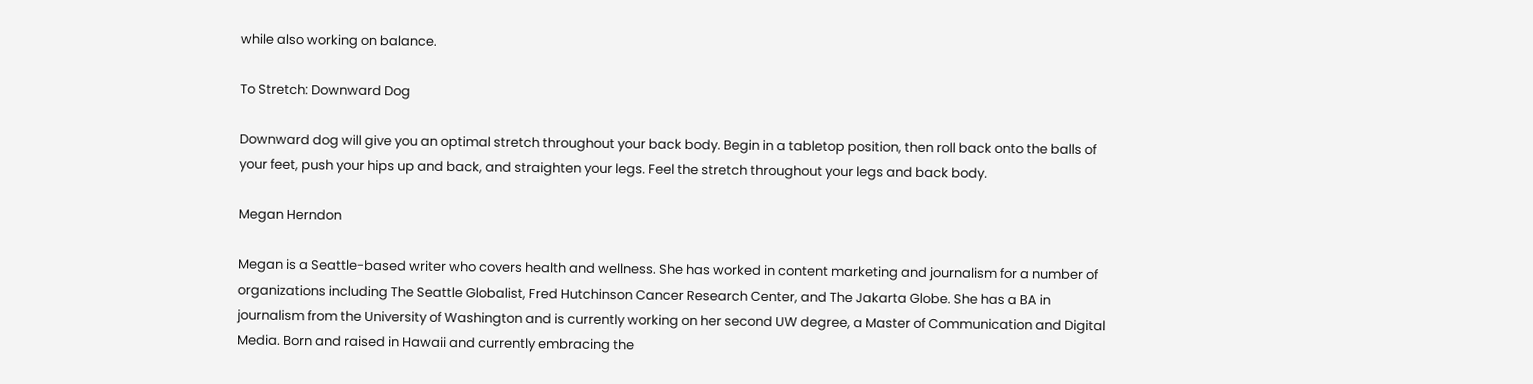while also working on balance.

To Stretch: Downward Dog

Downward dog will give you an optimal stretch throughout your back body. Begin in a tabletop position, then roll back onto the balls of your feet, push your hips up and back, and straighten your legs. Feel the stretch throughout your legs and back body.

Megan Herndon

Megan is a Seattle-based writer who covers health and wellness. She has worked in content marketing and journalism for a number of organizations including The Seattle Globalist, Fred Hutchinson Cancer Research Center, and The Jakarta Globe. She has a BA in journalism from the University of Washington and is currently working on her second UW degree, a Master of Communication and Digital Media. Born and raised in Hawaii and currently embracing the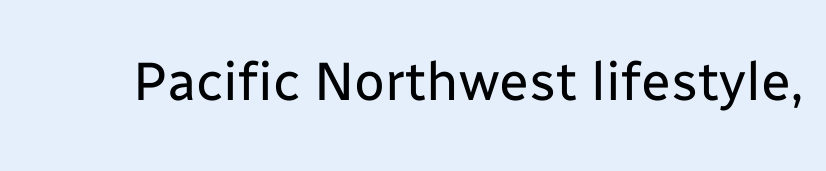Pacific Northwest lifestyle,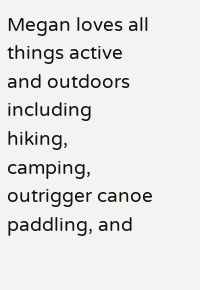Megan loves all things active and outdoors including hiking, camping, outrigger canoe paddling, and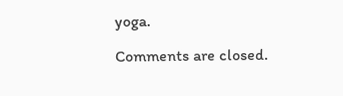yoga.

Comments are closed.